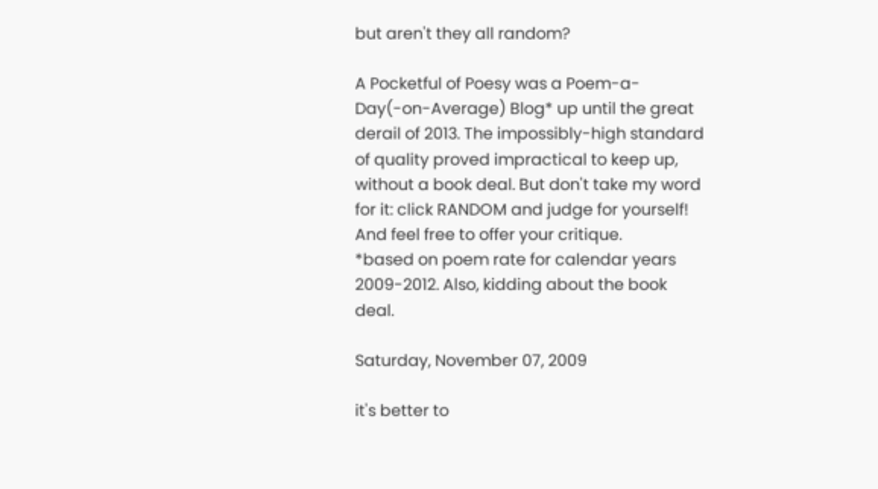but aren't they all random?

A Pocketful of Poesy was a Poem-a-Day(-on-Average) Blog* up until the great derail of 2013. The impossibly-high standard of quality proved impractical to keep up, without a book deal. But don't take my word for it: click RANDOM and judge for yourself! And feel free to offer your critique.
*based on poem rate for calendar years 2009-2012. Also, kidding about the book deal.

Saturday, November 07, 2009

it's better to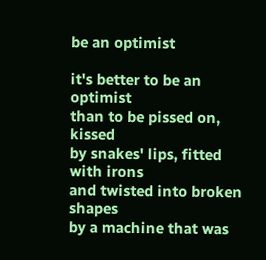be an optimist

it's better to be an optimist
than to be pissed on, kissed
by snakes' lips, fitted with irons
and twisted into broken shapes
by a machine that was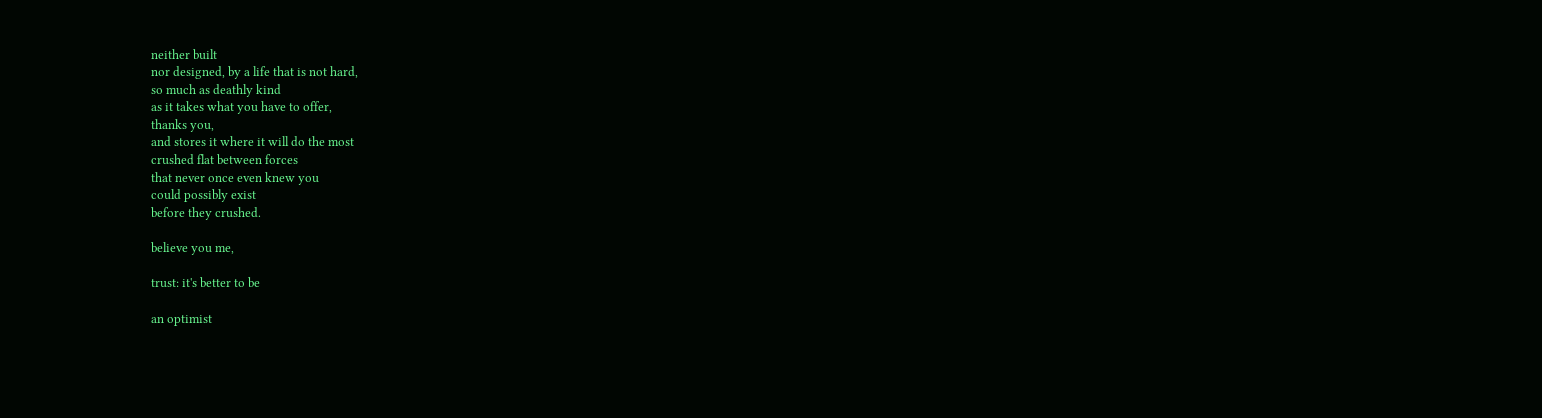neither built
nor designed, by a life that is not hard,
so much as deathly kind
as it takes what you have to offer,
thanks you,
and stores it where it will do the most
crushed flat between forces
that never once even knew you
could possibly exist
before they crushed.

believe you me,

trust: it's better to be

an optimist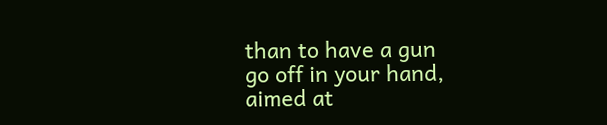than to have a gun
go off in your hand,
aimed at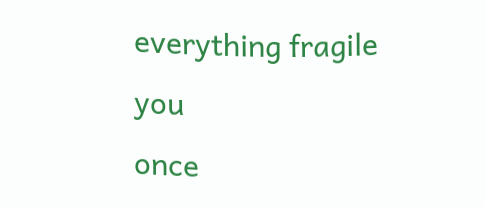everything fragile you
once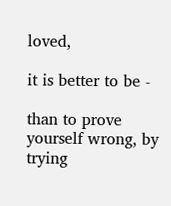loved,

it is better to be -

than to prove
yourself wrong, by trying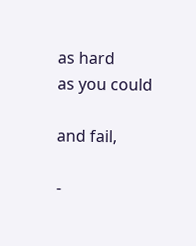as hard
as you could

and fail,

-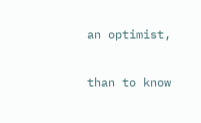an optimist,

than to know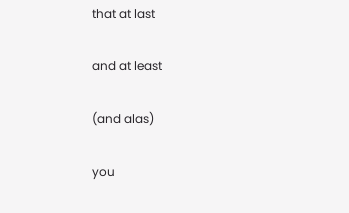that at last

and at least

(and alas)

you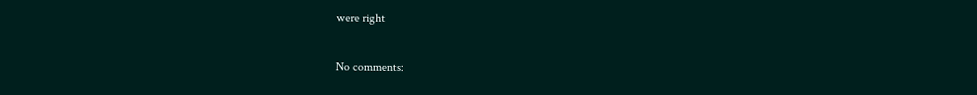were right

No comments: